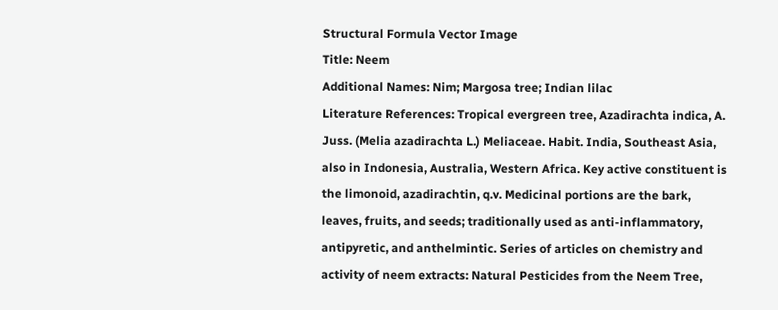Structural Formula Vector Image
Title: Neem
Additional Names: Nim; Margosa tree; Indian lilac
Literature References: Tropical evergreen tree, Azadirachta indica, A. Juss. (Melia azadirachta L.) Meliaceae. Habit. India, Southeast Asia, also in Indonesia, Australia, Western Africa. Key active constituent is the limonoid, azadirachtin, q.v. Medicinal portions are the bark, leaves, fruits, and seeds; traditionally used as anti-inflammatory, antipyretic, and anthelmintic. Series of articles on chemistry and activity of neem extracts: Natural Pesticides from the Neem Tree,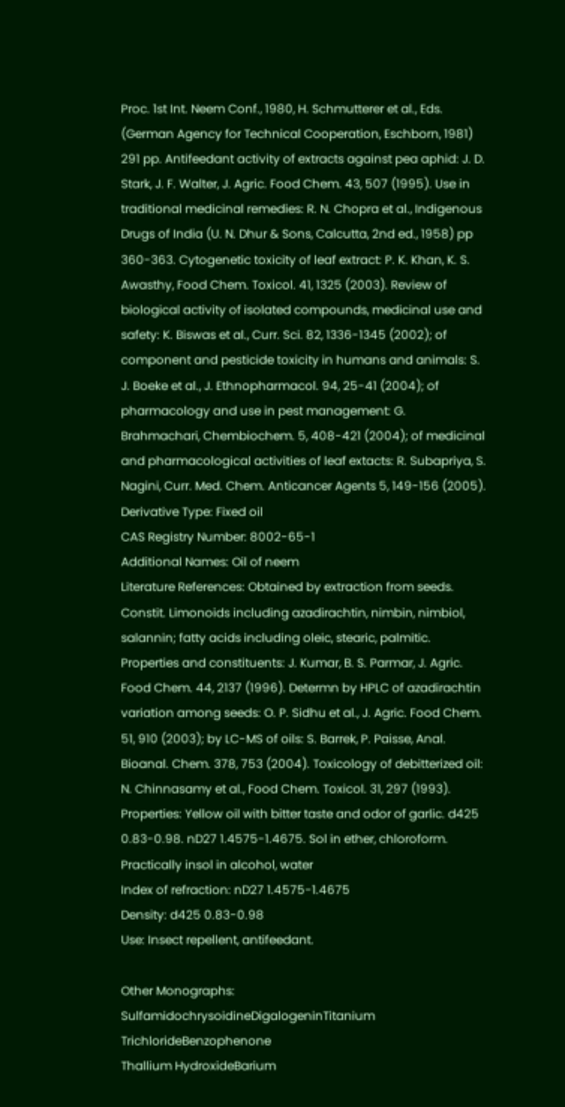Proc. 1st Int. Neem Conf., 1980, H. Schmutterer et al., Eds. (German Agency for Technical Cooperation, Eschborn, 1981) 291 pp. Antifeedant activity of extracts against pea aphid: J. D. Stark, J. F. Walter, J. Agric. Food Chem. 43, 507 (1995). Use in traditional medicinal remedies: R. N. Chopra et al., Indigenous Drugs of India (U. N. Dhur & Sons, Calcutta, 2nd ed., 1958) pp 360-363. Cytogenetic toxicity of leaf extract: P. K. Khan, K. S. Awasthy, Food Chem. Toxicol. 41, 1325 (2003). Review of biological activity of isolated compounds, medicinal use and safety: K. Biswas et al., Curr. Sci. 82, 1336-1345 (2002); of component and pesticide toxicity in humans and animals: S. J. Boeke et al., J. Ethnopharmacol. 94, 25-41 (2004); of pharmacology and use in pest management: G. Brahmachari, Chembiochem. 5, 408-421 (2004); of medicinal and pharmacological activities of leaf extacts: R. Subapriya, S. Nagini, Curr. Med. Chem. Anticancer Agents 5, 149-156 (2005).
Derivative Type: Fixed oil
CAS Registry Number: 8002-65-1
Additional Names: Oil of neem
Literature References: Obtained by extraction from seeds. Constit. Limonoids including azadirachtin, nimbin, nimbiol, salannin; fatty acids including oleic, stearic, palmitic. Properties and constituents: J. Kumar, B. S. Parmar, J. Agric. Food Chem. 44, 2137 (1996). Determn by HPLC of azadirachtin variation among seeds: O. P. Sidhu et al., J. Agric. Food Chem. 51, 910 (2003); by LC-MS of oils: S. Barrek, P. Paisse, Anal. Bioanal. Chem. 378, 753 (2004). Toxicology of debitterized oil: N. Chinnasamy et al., Food Chem. Toxicol. 31, 297 (1993).
Properties: Yellow oil with bitter taste and odor of garlic. d425 0.83-0.98. nD27 1.4575-1.4675. Sol in ether, chloroform. Practically insol in alcohol, water
Index of refraction: nD27 1.4575-1.4675
Density: d425 0.83-0.98
Use: Insect repellent, antifeedant.

Other Monographs:
SulfamidochrysoidineDigalogeninTitanium TrichlorideBenzophenone
Thallium HydroxideBarium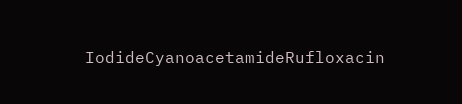IodideCyanoacetamideRufloxacin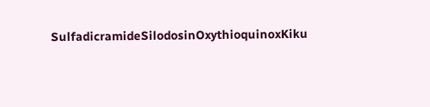SulfadicramideSilodosinOxythioquinoxKiku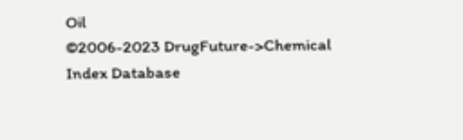Oil
©2006-2023 DrugFuture->Chemical Index Database